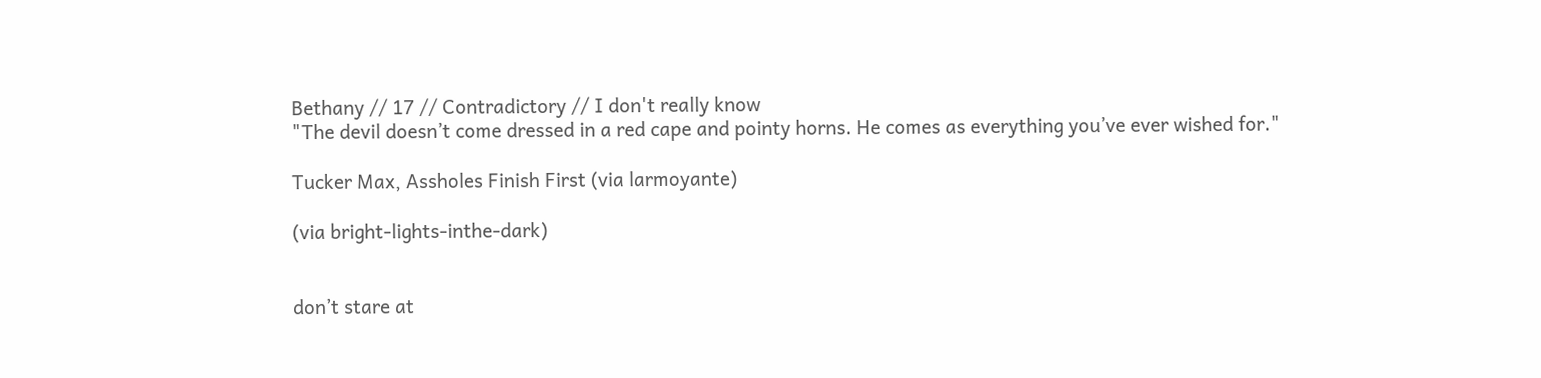Bethany // 17 // Contradictory // I don't really know
"The devil doesn’t come dressed in a red cape and pointy horns. He comes as everything you’ve ever wished for."

Tucker Max, Assholes Finish First (via larmoyante)

(via bright-lights-inthe-dark)


don’t stare at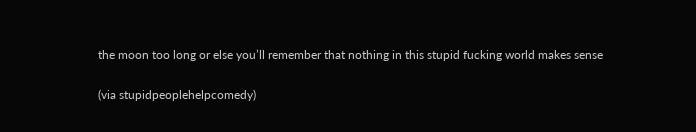the moon too long or else you’ll remember that nothing in this stupid fucking world makes sense

(via stupidpeoplehelpcomedy)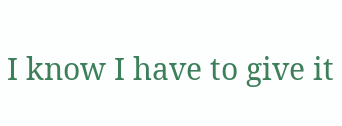I know I have to give it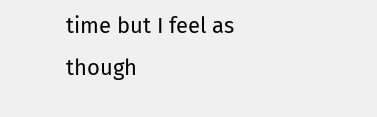time but I feel as though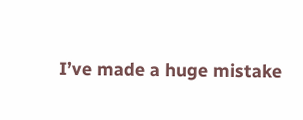I’ve made a huge mistake